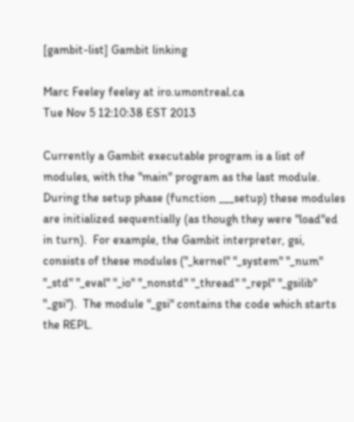[gambit-list] Gambit linking

Marc Feeley feeley at iro.umontreal.ca
Tue Nov 5 12:10:38 EST 2013

Currently a Gambit executable program is a list of modules, with the "main" program as the last module.  During the setup phase (function ___setup) these modules are initialized sequentially (as though they were "load"ed in turn).  For example, the Gambit interpreter, gsi, consists of these modules ("_kernel" "_system" "_num" "_std" "_eval" "_io" "_nonstd" "_thread" "_repl" "_gsilib" "_gsi").  The module "_gsi" contains the code which starts the REPL.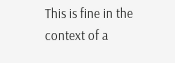This is fine in the context of a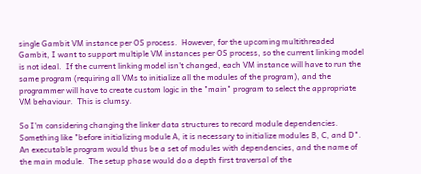single Gambit VM instance per OS process.  However, for the upcoming multithreaded Gambit, I want to support multiple VM instances per OS process, so the current linking model is not ideal.  If the current linking model isn't changed, each VM instance will have to run the same program (requiring all VMs to initialize all the modules of the program), and the programmer will have to create custom logic in the "main" program to select the appropriate VM behaviour.  This is clumsy.

So I'm considering changing the linker data structures to record module dependencies.  Something like "before initializing module A, it is necessary to initialize modules B, C, and D".  An executable program would thus be a set of modules with dependencies, and the name of the main module.  The setup phase would do a depth first traversal of the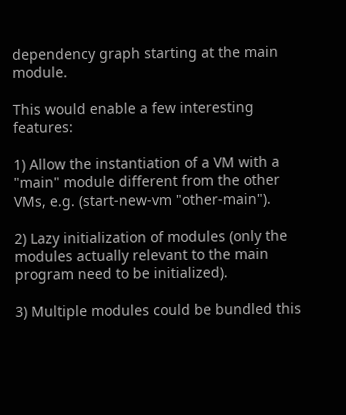dependency graph starting at the main module.

This would enable a few interesting features:

1) Allow the instantiation of a VM with a "main" module different from the other VMs, e.g. (start-new-vm "other-main").

2) Lazy initialization of modules (only the modules actually relevant to the main program need to be initialized).

3) Multiple modules could be bundled this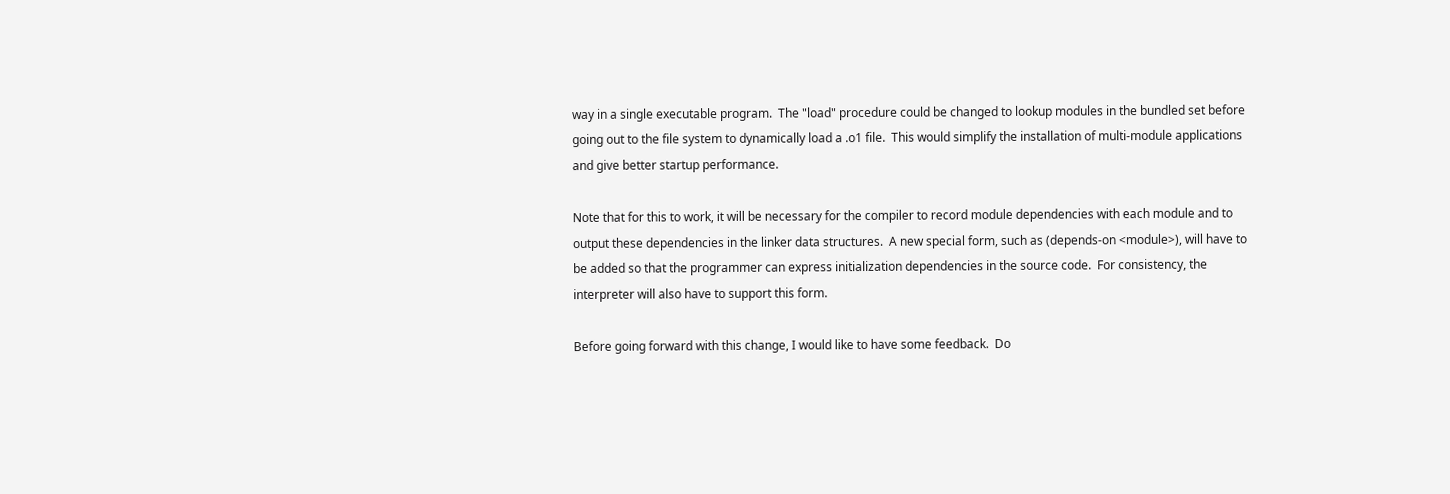way in a single executable program.  The "load" procedure could be changed to lookup modules in the bundled set before going out to the file system to dynamically load a .o1 file.  This would simplify the installation of multi-module applications and give better startup performance.

Note that for this to work, it will be necessary for the compiler to record module dependencies with each module and to output these dependencies in the linker data structures.  A new special form, such as (depends-on <module>), will have to be added so that the programmer can express initialization dependencies in the source code.  For consistency, the interpreter will also have to support this form.

Before going forward with this change, I would like to have some feedback.  Do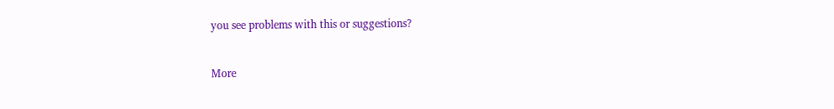you see problems with this or suggestions?


More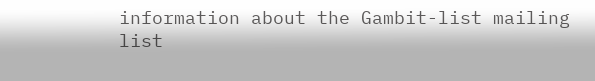information about the Gambit-list mailing list